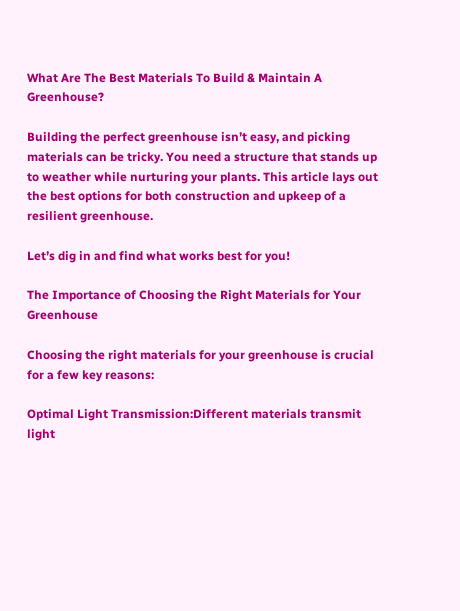What Are The Best Materials To Build & Maintain A Greenhouse?

Building the perfect greenhouse isn’t easy, and picking materials can be tricky. You need a structure that stands up to weather while nurturing your plants. This article lays out the best options for both construction and upkeep of a resilient greenhouse.

Let’s dig in and find what works best for you!

The Importance of Choosing the Right Materials for Your Greenhouse

Choosing the right materials for your greenhouse is crucial for a few key reasons:

Optimal Light Transmission:Different materials transmit light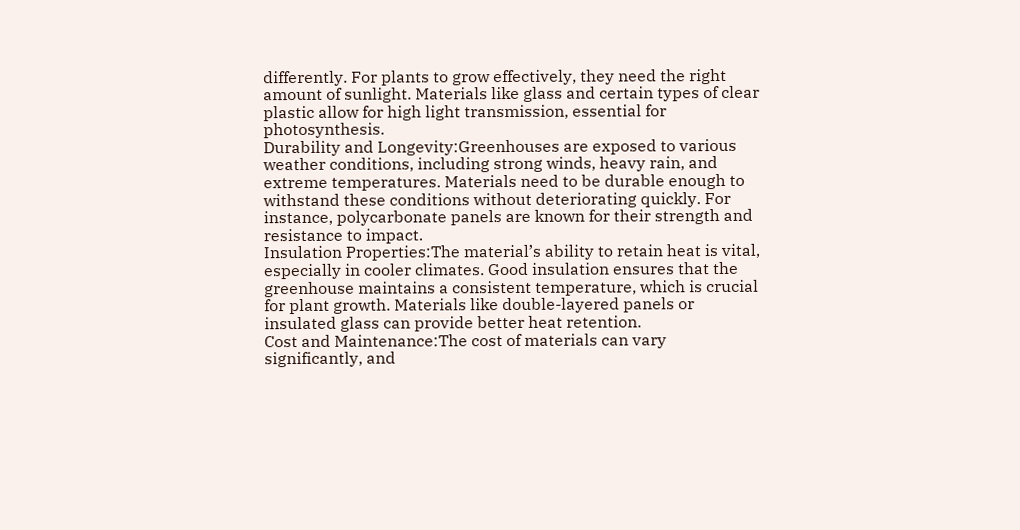differently. For plants to grow effectively, they need the right amount of sunlight. Materials like glass and certain types of clear plastic allow for high light transmission, essential for photosynthesis.
Durability and Longevity:Greenhouses are exposed to various weather conditions, including strong winds, heavy rain, and extreme temperatures. Materials need to be durable enough to withstand these conditions without deteriorating quickly. For instance, polycarbonate panels are known for their strength and resistance to impact.
Insulation Properties:The material’s ability to retain heat is vital, especially in cooler climates. Good insulation ensures that the greenhouse maintains a consistent temperature, which is crucial for plant growth. Materials like double-layered panels or insulated glass can provide better heat retention.
Cost and Maintenance:The cost of materials can vary significantly, and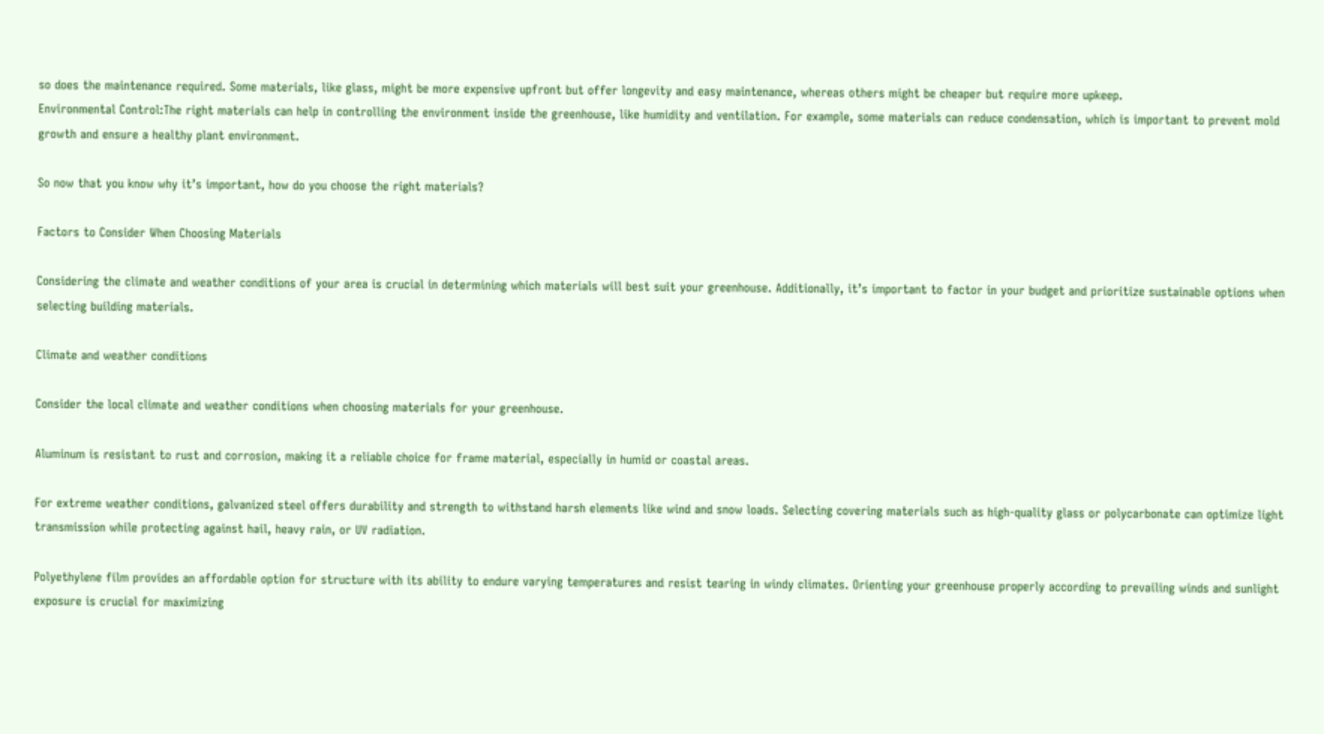so does the maintenance required. Some materials, like glass, might be more expensive upfront but offer longevity and easy maintenance, whereas others might be cheaper but require more upkeep.
Environmental Control:The right materials can help in controlling the environment inside the greenhouse, like humidity and ventilation. For example, some materials can reduce condensation, which is important to prevent mold growth and ensure a healthy plant environment.

So now that you know why it’s important, how do you choose the right materials?

Factors to Consider When Choosing Materials

Considering the climate and weather conditions of your area is crucial in determining which materials will best suit your greenhouse. Additionally, it’s important to factor in your budget and prioritize sustainable options when selecting building materials.

Climate and weather conditions

Consider the local climate and weather conditions when choosing materials for your greenhouse.

Aluminum is resistant to rust and corrosion, making it a reliable choice for frame material, especially in humid or coastal areas.

For extreme weather conditions, galvanized steel offers durability and strength to withstand harsh elements like wind and snow loads. Selecting covering materials such as high-quality glass or polycarbonate can optimize light transmission while protecting against hail, heavy rain, or UV radiation.

Polyethylene film provides an affordable option for structure with its ability to endure varying temperatures and resist tearing in windy climates. Orienting your greenhouse properly according to prevailing winds and sunlight exposure is crucial for maximizing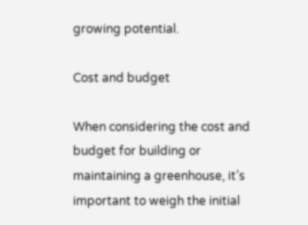growing potential.

Cost and budget

When considering the cost and budget for building or maintaining a greenhouse, it’s important to weigh the initial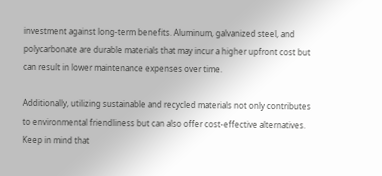investment against long-term benefits. Aluminum, galvanized steel, and polycarbonate are durable materials that may incur a higher upfront cost but can result in lower maintenance expenses over time.

Additionally, utilizing sustainable and recycled materials not only contributes to environmental friendliness but can also offer cost-effective alternatives. Keep in mind that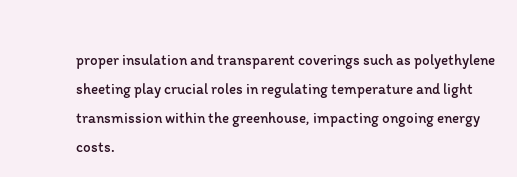proper insulation and transparent coverings such as polyethylene sheeting play crucial roles in regulating temperature and light transmission within the greenhouse, impacting ongoing energy costs.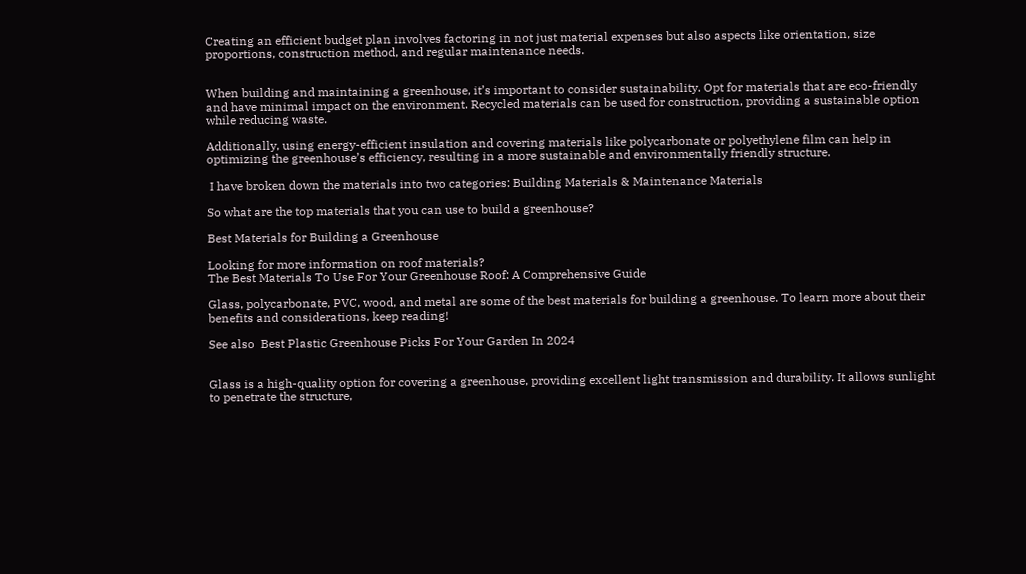Creating an efficient budget plan involves factoring in not just material expenses but also aspects like orientation, size proportions, construction method, and regular maintenance needs.


When building and maintaining a greenhouse, it’s important to consider sustainability. Opt for materials that are eco-friendly and have minimal impact on the environment. Recycled materials can be used for construction, providing a sustainable option while reducing waste.

Additionally, using energy-efficient insulation and covering materials like polycarbonate or polyethylene film can help in optimizing the greenhouse’s efficiency, resulting in a more sustainable and environmentally friendly structure.

 I have broken down the materials into two categories: Building Materials & Maintenance Materials

So what are the top materials that you can use to build a greenhouse?

Best Materials for Building a Greenhouse

Looking for more information on roof materials?
The Best Materials To Use For Your Greenhouse Roof: A Comprehensive Guide

Glass, polycarbonate, PVC, wood, and metal are some of the best materials for building a greenhouse. To learn more about their benefits and considerations, keep reading!

See also  Best Plastic Greenhouse Picks For Your Garden In 2024


Glass is a high-quality option for covering a greenhouse, providing excellent light transmission and durability. It allows sunlight to penetrate the structure,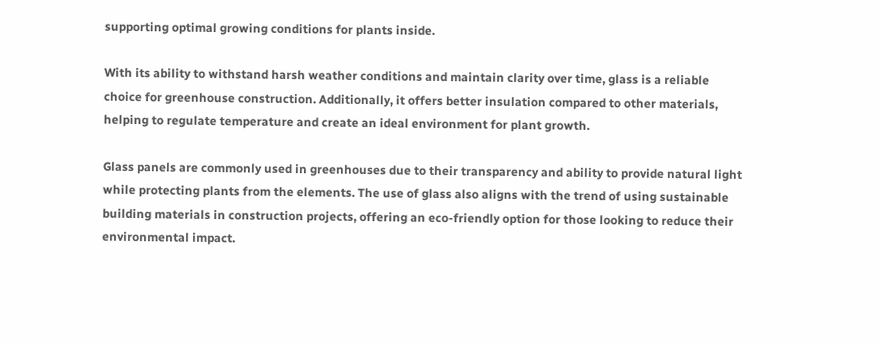supporting optimal growing conditions for plants inside.

With its ability to withstand harsh weather conditions and maintain clarity over time, glass is a reliable choice for greenhouse construction. Additionally, it offers better insulation compared to other materials, helping to regulate temperature and create an ideal environment for plant growth.

Glass panels are commonly used in greenhouses due to their transparency and ability to provide natural light while protecting plants from the elements. The use of glass also aligns with the trend of using sustainable building materials in construction projects, offering an eco-friendly option for those looking to reduce their environmental impact.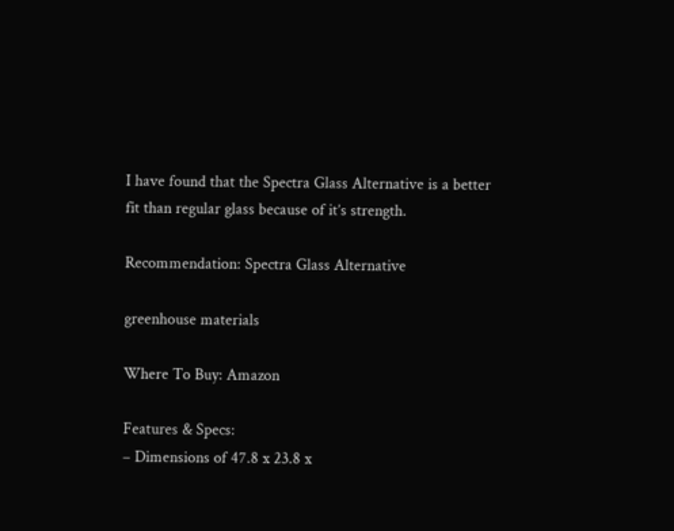I have found that the Spectra Glass Alternative is a better fit than regular glass because of it’s strength.

Recommendation: Spectra Glass Alternative

greenhouse materials

Where To Buy: Amazon

Features & Specs:
– Dimensions of 47.8 x 23.8 x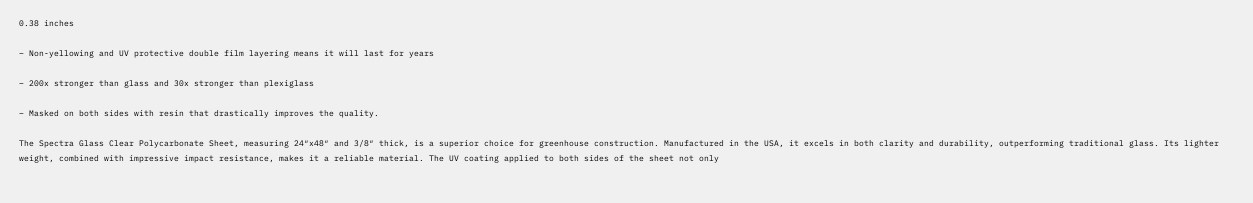0.38 inches

– Non-yellowing and UV protective double film layering means it will last for years

– 200x stronger than glass and 30x stronger than plexiglass

– Masked on both sides with resin that drastically improves the quality.

The Spectra Glass Clear Polycarbonate Sheet, measuring 24″x48″ and 3/8″ thick, is a superior choice for greenhouse construction. Manufactured in the USA, it excels in both clarity and durability, outperforming traditional glass. Its lighter weight, combined with impressive impact resistance, makes it a reliable material. The UV coating applied to both sides of the sheet not only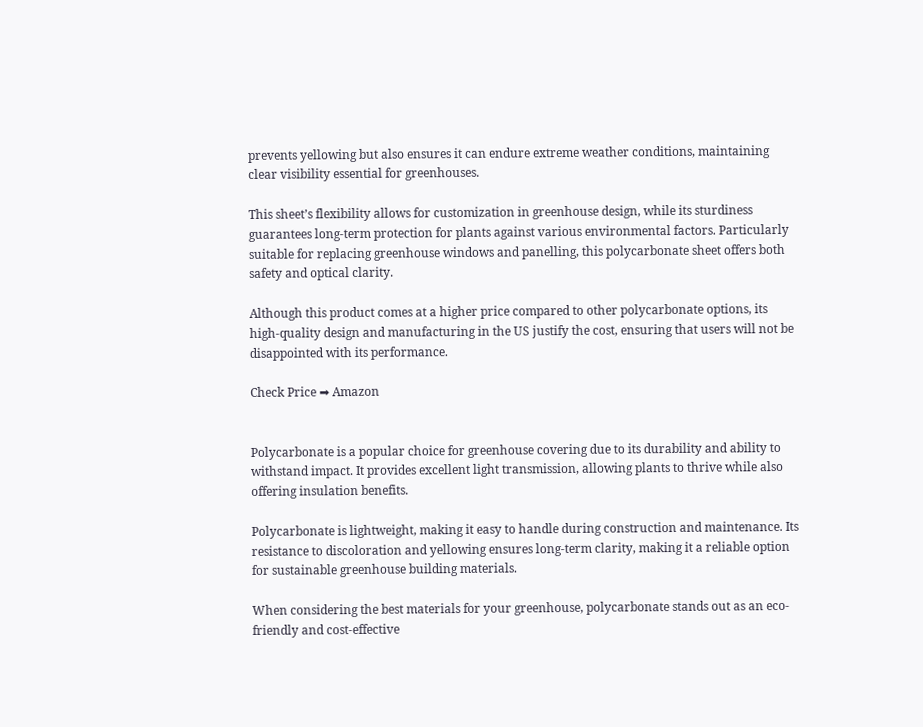prevents yellowing but also ensures it can endure extreme weather conditions, maintaining clear visibility essential for greenhouses.

This sheet’s flexibility allows for customization in greenhouse design, while its sturdiness guarantees long-term protection for plants against various environmental factors. Particularly suitable for replacing greenhouse windows and panelling, this polycarbonate sheet offers both safety and optical clarity.

Although this product comes at a higher price compared to other polycarbonate options, its high-quality design and manufacturing in the US justify the cost, ensuring that users will not be disappointed with its performance.

Check Price ➡ Amazon


Polycarbonate is a popular choice for greenhouse covering due to its durability and ability to withstand impact. It provides excellent light transmission, allowing plants to thrive while also offering insulation benefits.

Polycarbonate is lightweight, making it easy to handle during construction and maintenance. Its resistance to discoloration and yellowing ensures long-term clarity, making it a reliable option for sustainable greenhouse building materials.

When considering the best materials for your greenhouse, polycarbonate stands out as an eco-friendly and cost-effective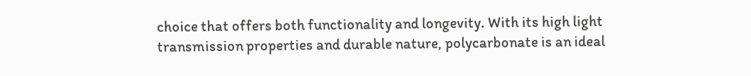choice that offers both functionality and longevity. With its high light transmission properties and durable nature, polycarbonate is an ideal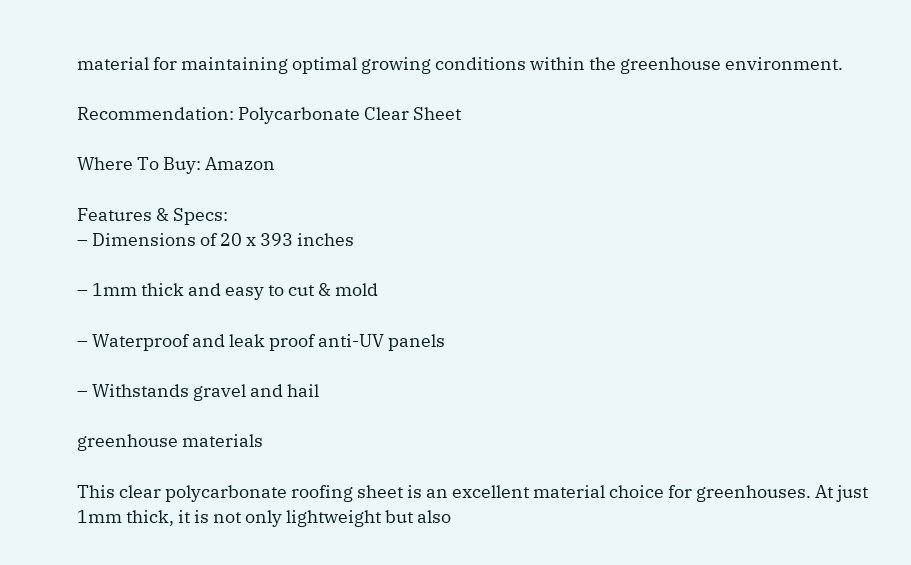material for maintaining optimal growing conditions within the greenhouse environment.

Recommendation: Polycarbonate Clear Sheet

Where To Buy: Amazon

Features & Specs:
– Dimensions of 20 x 393 inches

– 1mm thick and easy to cut & mold

– Waterproof and leak proof anti-UV panels

– Withstands gravel and hail

greenhouse materials

This clear polycarbonate roofing sheet is an excellent material choice for greenhouses. At just 1mm thick, it is not only lightweight but also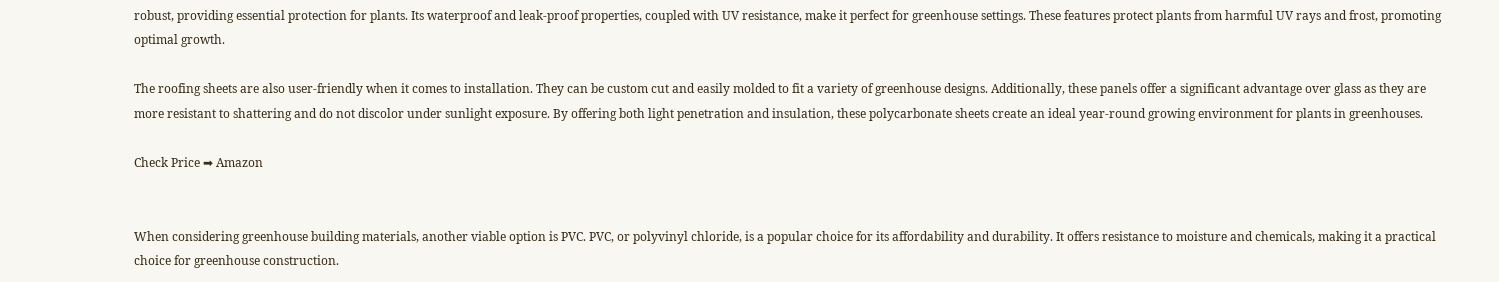robust, providing essential protection for plants. Its waterproof and leak-proof properties, coupled with UV resistance, make it perfect for greenhouse settings. These features protect plants from harmful UV rays and frost, promoting optimal growth.

The roofing sheets are also user-friendly when it comes to installation. They can be custom cut and easily molded to fit a variety of greenhouse designs. Additionally, these panels offer a significant advantage over glass as they are more resistant to shattering and do not discolor under sunlight exposure. By offering both light penetration and insulation, these polycarbonate sheets create an ideal year-round growing environment for plants in greenhouses.

Check Price ➡ Amazon


When considering greenhouse building materials, another viable option is PVC. PVC, or polyvinyl chloride, is a popular choice for its affordability and durability. It offers resistance to moisture and chemicals, making it a practical choice for greenhouse construction.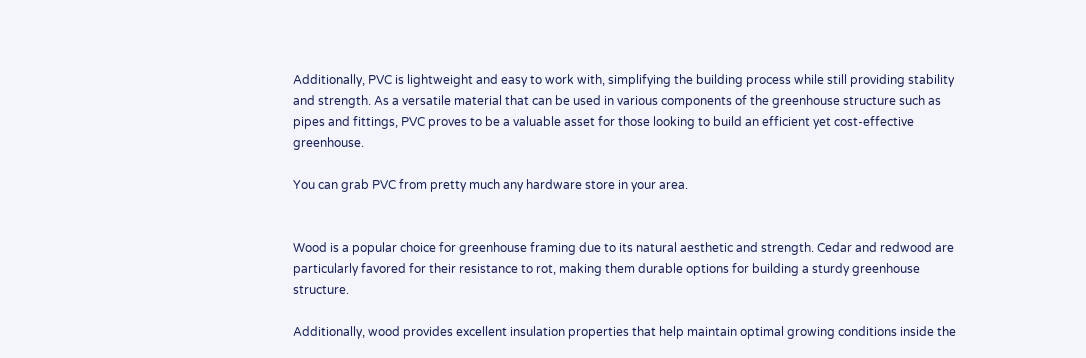Additionally, PVC is lightweight and easy to work with, simplifying the building process while still providing stability and strength. As a versatile material that can be used in various components of the greenhouse structure such as pipes and fittings, PVC proves to be a valuable asset for those looking to build an efficient yet cost-effective greenhouse.

You can grab PVC from pretty much any hardware store in your area.


Wood is a popular choice for greenhouse framing due to its natural aesthetic and strength. Cedar and redwood are particularly favored for their resistance to rot, making them durable options for building a sturdy greenhouse structure.

Additionally, wood provides excellent insulation properties that help maintain optimal growing conditions inside the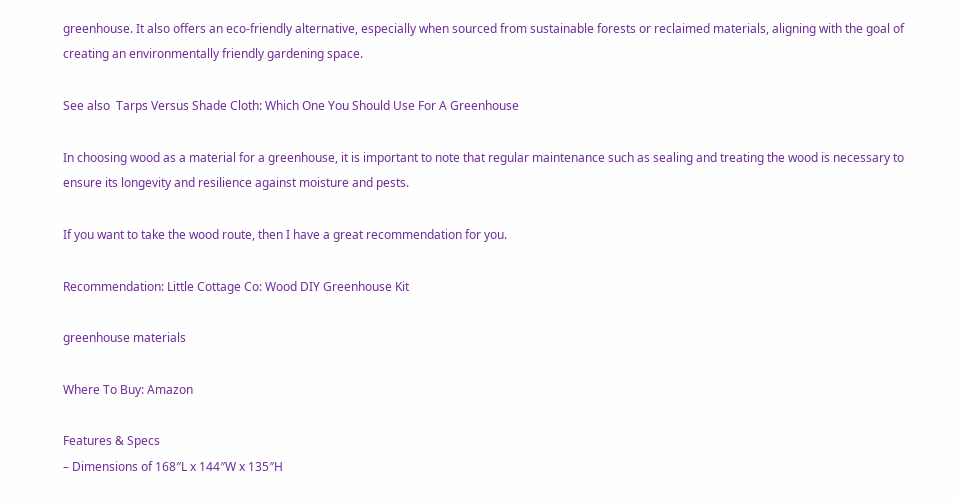greenhouse. It also offers an eco-friendly alternative, especially when sourced from sustainable forests or reclaimed materials, aligning with the goal of creating an environmentally friendly gardening space.

See also  Tarps Versus Shade Cloth: Which One You Should Use For A Greenhouse

In choosing wood as a material for a greenhouse, it is important to note that regular maintenance such as sealing and treating the wood is necessary to ensure its longevity and resilience against moisture and pests.

If you want to take the wood route, then I have a great recommendation for you.

Recommendation: Little Cottage Co: Wood DIY Greenhouse Kit

greenhouse materials

Where To Buy: Amazon

Features & Specs
– Dimensions of 168″L x 144″W x 135″H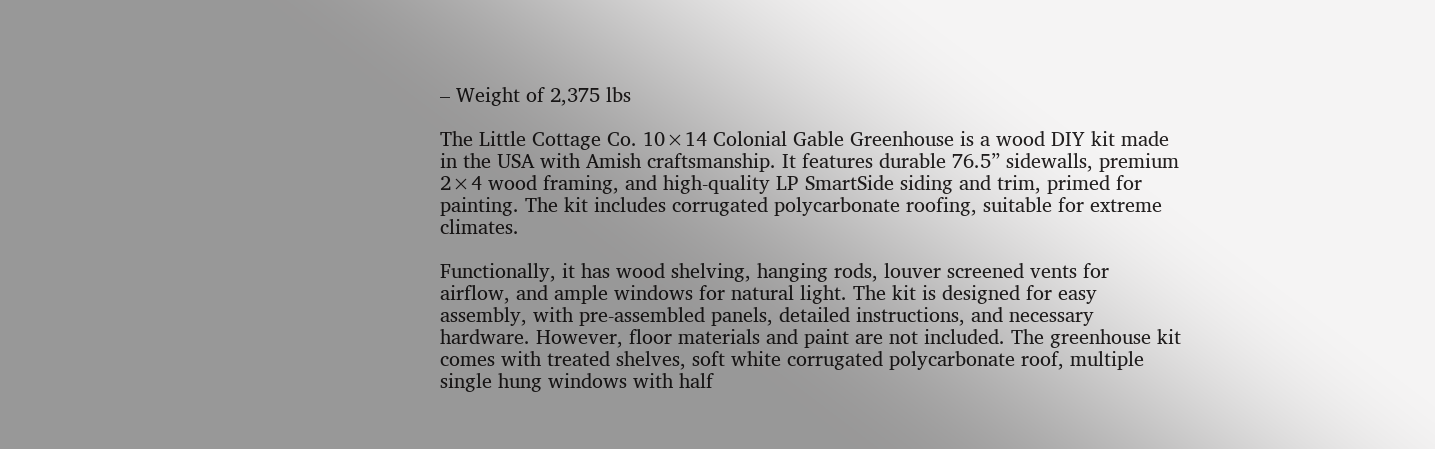– Weight of 2,375 lbs

The Little Cottage Co. 10×14 Colonial Gable Greenhouse is a wood DIY kit made in the USA with Amish craftsmanship. It features durable 76.5” sidewalls, premium 2×4 wood framing, and high-quality LP SmartSide siding and trim, primed for painting. The kit includes corrugated polycarbonate roofing, suitable for extreme climates.

Functionally, it has wood shelving, hanging rods, louver screened vents for airflow, and ample windows for natural light. The kit is designed for easy assembly, with pre-assembled panels, detailed instructions, and necessary hardware. However, floor materials and paint are not included. The greenhouse kit comes with treated shelves, soft white corrugated polycarbonate roof, multiple single hung windows with half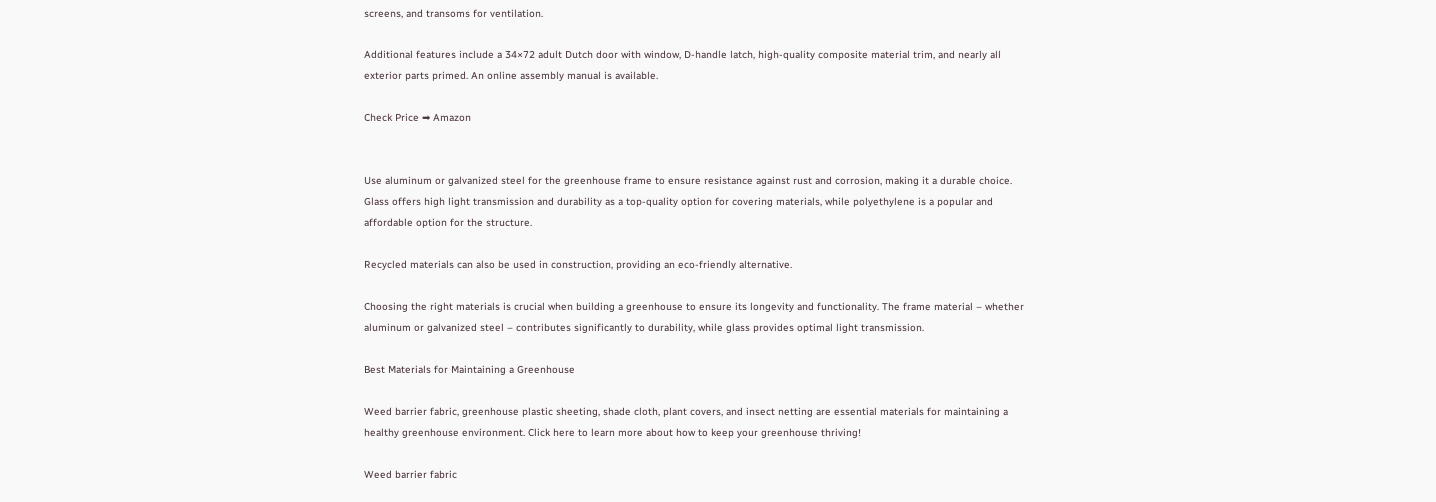screens, and transoms for ventilation.

Additional features include a 34×72 adult Dutch door with window, D-handle latch, high-quality composite material trim, and nearly all exterior parts primed. An online assembly manual is available.

Check Price ➡ Amazon


Use aluminum or galvanized steel for the greenhouse frame to ensure resistance against rust and corrosion, making it a durable choice. Glass offers high light transmission and durability as a top-quality option for covering materials, while polyethylene is a popular and affordable option for the structure.

Recycled materials can also be used in construction, providing an eco-friendly alternative.

Choosing the right materials is crucial when building a greenhouse to ensure its longevity and functionality. The frame material – whether aluminum or galvanized steel – contributes significantly to durability, while glass provides optimal light transmission.

Best Materials for Maintaining a Greenhouse

Weed barrier fabric, greenhouse plastic sheeting, shade cloth, plant covers, and insect netting are essential materials for maintaining a healthy greenhouse environment. Click here to learn more about how to keep your greenhouse thriving!

Weed barrier fabric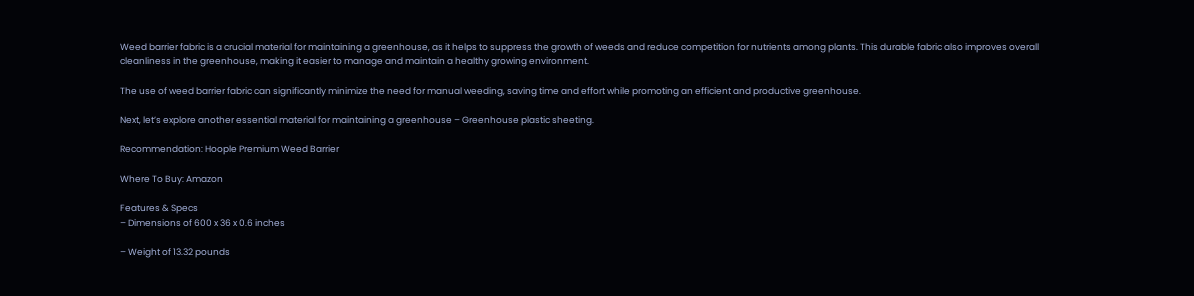Weed barrier fabric is a crucial material for maintaining a greenhouse, as it helps to suppress the growth of weeds and reduce competition for nutrients among plants. This durable fabric also improves overall cleanliness in the greenhouse, making it easier to manage and maintain a healthy growing environment.

The use of weed barrier fabric can significantly minimize the need for manual weeding, saving time and effort while promoting an efficient and productive greenhouse.

Next, let’s explore another essential material for maintaining a greenhouse – Greenhouse plastic sheeting.

Recommendation: Hoople Premium Weed Barrier

Where To Buy: Amazon

Features & Specs
– Dimensions of 600 x 36 x 0.6 inches

– Weight of 13.32 pounds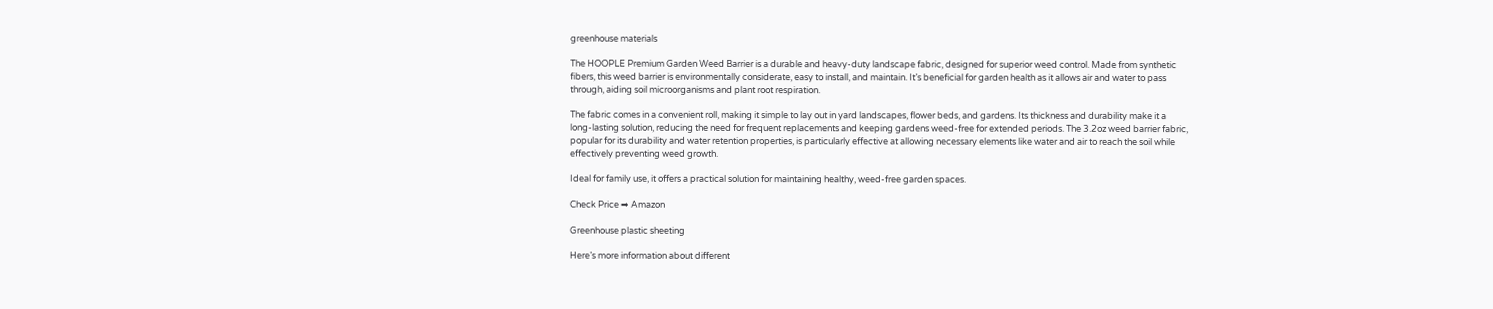greenhouse materials

The HOOPLE Premium Garden Weed Barrier is a durable and heavy-duty landscape fabric, designed for superior weed control. Made from synthetic fibers, this weed barrier is environmentally considerate, easy to install, and maintain. It’s beneficial for garden health as it allows air and water to pass through, aiding soil microorganisms and plant root respiration.

The fabric comes in a convenient roll, making it simple to lay out in yard landscapes, flower beds, and gardens. Its thickness and durability make it a long-lasting solution, reducing the need for frequent replacements and keeping gardens weed-free for extended periods. The 3.2oz weed barrier fabric, popular for its durability and water retention properties, is particularly effective at allowing necessary elements like water and air to reach the soil while effectively preventing weed growth.

Ideal for family use, it offers a practical solution for maintaining healthy, weed-free garden spaces.

Check Price ➡ Amazon

Greenhouse plastic sheeting

Here’s more information about different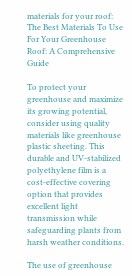materials for your roof:
The Best Materials To Use For Your Greenhouse Roof: A Comprehensive Guide

To protect your greenhouse and maximize its growing potential, consider using quality materials like greenhouse plastic sheeting. This durable and UV-stabilized polyethylene film is a cost-effective covering option that provides excellent light transmission while safeguarding plants from harsh weather conditions.

The use of greenhouse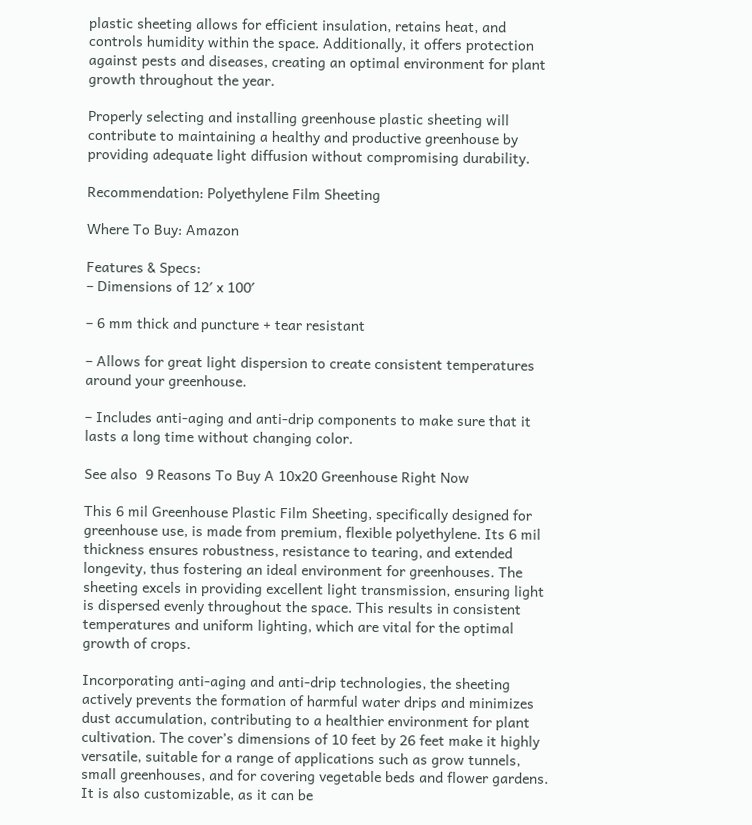plastic sheeting allows for efficient insulation, retains heat, and controls humidity within the space. Additionally, it offers protection against pests and diseases, creating an optimal environment for plant growth throughout the year.

Properly selecting and installing greenhouse plastic sheeting will contribute to maintaining a healthy and productive greenhouse by providing adequate light diffusion without compromising durability.

Recommendation: Polyethylene Film Sheeting

Where To Buy: Amazon

Features & Specs:
– Dimensions of 12′ x 100′

– 6 mm thick and puncture + tear resistant

– Allows for great light dispersion to create consistent temperatures around your greenhouse.

– Includes anti-aging and anti-drip components to make sure that it lasts a long time without changing color.

See also  9 Reasons To Buy A 10x20 Greenhouse Right Now

This 6 mil Greenhouse Plastic Film Sheeting, specifically designed for greenhouse use, is made from premium, flexible polyethylene. Its 6 mil thickness ensures robustness, resistance to tearing, and extended longevity, thus fostering an ideal environment for greenhouses. The sheeting excels in providing excellent light transmission, ensuring light is dispersed evenly throughout the space. This results in consistent temperatures and uniform lighting, which are vital for the optimal growth of crops.

Incorporating anti-aging and anti-drip technologies, the sheeting actively prevents the formation of harmful water drips and minimizes dust accumulation, contributing to a healthier environment for plant cultivation. The cover’s dimensions of 10 feet by 26 feet make it highly versatile, suitable for a range of applications such as grow tunnels, small greenhouses, and for covering vegetable beds and flower gardens. It is also customizable, as it can be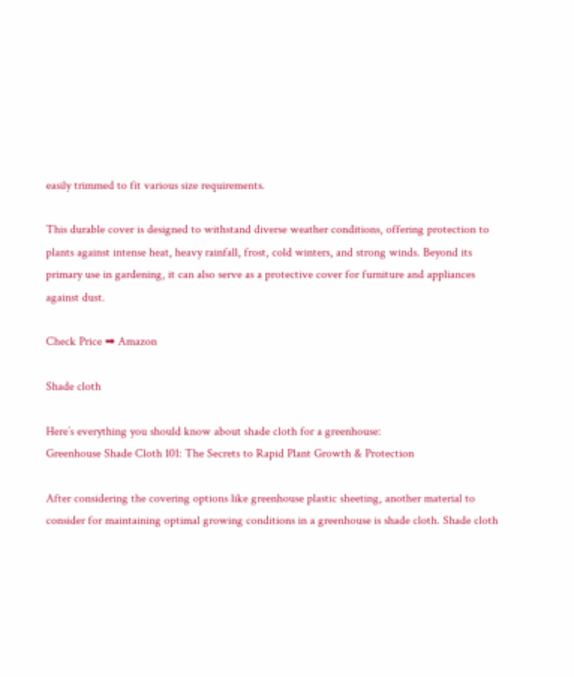easily trimmed to fit various size requirements.

This durable cover is designed to withstand diverse weather conditions, offering protection to plants against intense heat, heavy rainfall, frost, cold winters, and strong winds. Beyond its primary use in gardening, it can also serve as a protective cover for furniture and appliances against dust.

Check Price ➡ Amazon

Shade cloth

Here’s everything you should know about shade cloth for a greenhouse:
Greenhouse Shade Cloth 101: The Secrets to Rapid Plant Growth & Protection

After considering the covering options like greenhouse plastic sheeting, another material to consider for maintaining optimal growing conditions in a greenhouse is shade cloth. Shade cloth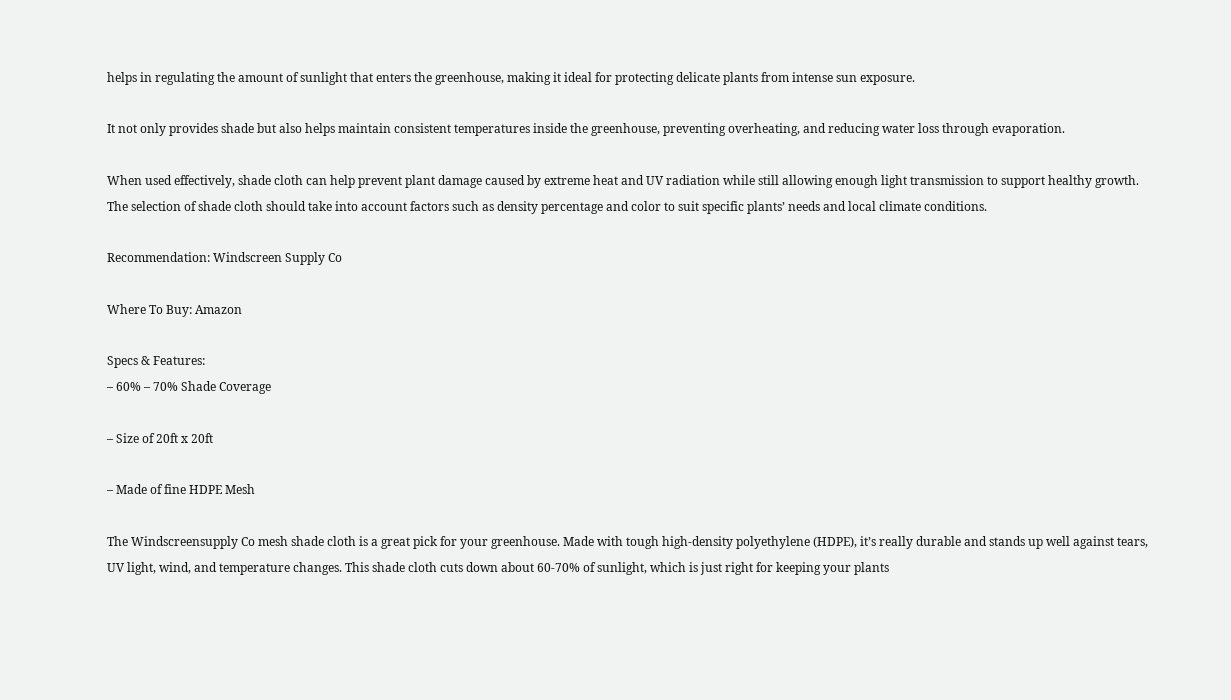helps in regulating the amount of sunlight that enters the greenhouse, making it ideal for protecting delicate plants from intense sun exposure.

It not only provides shade but also helps maintain consistent temperatures inside the greenhouse, preventing overheating, and reducing water loss through evaporation.

When used effectively, shade cloth can help prevent plant damage caused by extreme heat and UV radiation while still allowing enough light transmission to support healthy growth. The selection of shade cloth should take into account factors such as density percentage and color to suit specific plants’ needs and local climate conditions.

Recommendation: Windscreen Supply Co

Where To Buy: Amazon

Specs & Features:
– 60% – 70% Shade Coverage

– Size of 20ft x 20ft

– Made of fine HDPE Mesh

The Windscreensupply Co mesh shade cloth is a great pick for your greenhouse. Made with tough high-density polyethylene (HDPE), it’s really durable and stands up well against tears, UV light, wind, and temperature changes. This shade cloth cuts down about 60-70% of sunlight, which is just right for keeping your plants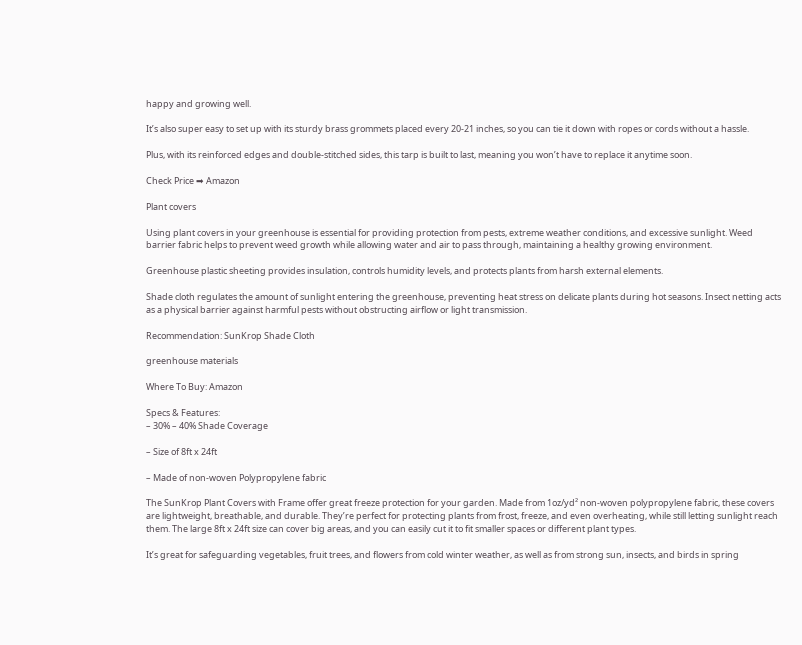happy and growing well.

It’s also super easy to set up with its sturdy brass grommets placed every 20-21 inches, so you can tie it down with ropes or cords without a hassle.

Plus, with its reinforced edges and double-stitched sides, this tarp is built to last, meaning you won’t have to replace it anytime soon.

Check Price ➡ Amazon

Plant covers

Using plant covers in your greenhouse is essential for providing protection from pests, extreme weather conditions, and excessive sunlight. Weed barrier fabric helps to prevent weed growth while allowing water and air to pass through, maintaining a healthy growing environment.

Greenhouse plastic sheeting provides insulation, controls humidity levels, and protects plants from harsh external elements.

Shade cloth regulates the amount of sunlight entering the greenhouse, preventing heat stress on delicate plants during hot seasons. Insect netting acts as a physical barrier against harmful pests without obstructing airflow or light transmission.

Recommendation: SunKrop Shade Cloth

greenhouse materials

Where To Buy: Amazon

Specs & Features:
– 30% – 40% Shade Coverage

– Size of 8ft x 24ft

– Made of non-woven Polypropylene fabric

The SunKrop Plant Covers with Frame offer great freeze protection for your garden. Made from 1oz/yd² non-woven polypropylene fabric, these covers are lightweight, breathable, and durable. They’re perfect for protecting plants from frost, freeze, and even overheating, while still letting sunlight reach them. The large 8ft x 24ft size can cover big areas, and you can easily cut it to fit smaller spaces or different plant types.

It’s great for safeguarding vegetables, fruit trees, and flowers from cold winter weather, as well as from strong sun, insects, and birds in spring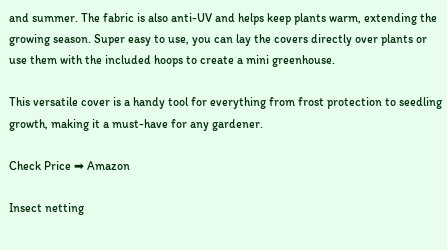and summer. The fabric is also anti-UV and helps keep plants warm, extending the growing season. Super easy to use, you can lay the covers directly over plants or use them with the included hoops to create a mini greenhouse.

This versatile cover is a handy tool for everything from frost protection to seedling growth, making it a must-have for any gardener.

Check Price ➡ Amazon

Insect netting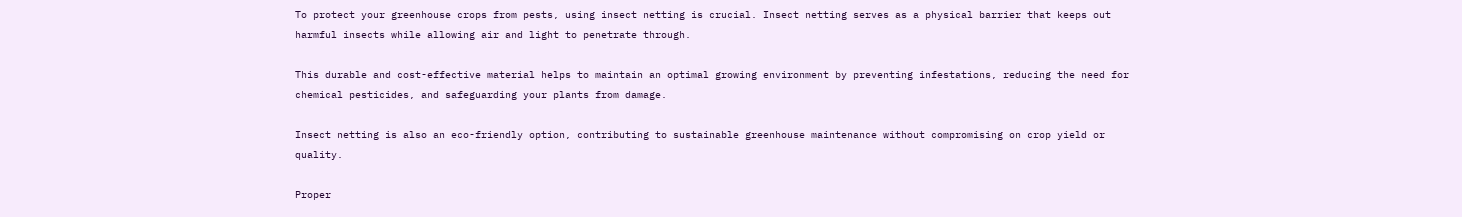To protect your greenhouse crops from pests, using insect netting is crucial. Insect netting serves as a physical barrier that keeps out harmful insects while allowing air and light to penetrate through.

This durable and cost-effective material helps to maintain an optimal growing environment by preventing infestations, reducing the need for chemical pesticides, and safeguarding your plants from damage.

Insect netting is also an eco-friendly option, contributing to sustainable greenhouse maintenance without compromising on crop yield or quality.

Proper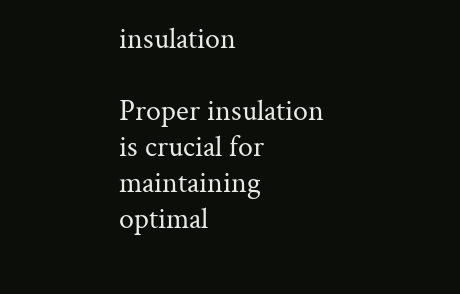insulation

Proper insulation is crucial for maintaining optimal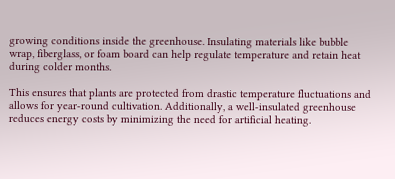growing conditions inside the greenhouse. Insulating materials like bubble wrap, fiberglass, or foam board can help regulate temperature and retain heat during colder months.

This ensures that plants are protected from drastic temperature fluctuations and allows for year-round cultivation. Additionally, a well-insulated greenhouse reduces energy costs by minimizing the need for artificial heating.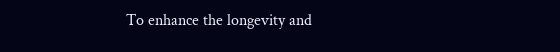To enhance the longevity and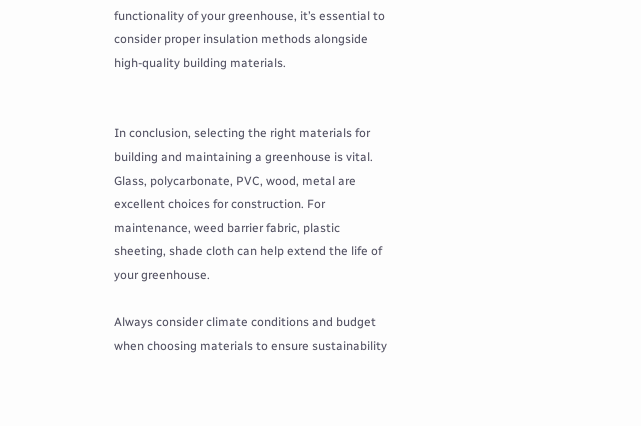functionality of your greenhouse, it’s essential to consider proper insulation methods alongside high-quality building materials.


In conclusion, selecting the right materials for building and maintaining a greenhouse is vital. Glass, polycarbonate, PVC, wood, metal are excellent choices for construction. For maintenance, weed barrier fabric, plastic sheeting, shade cloth can help extend the life of your greenhouse.

Always consider climate conditions and budget when choosing materials to ensure sustainability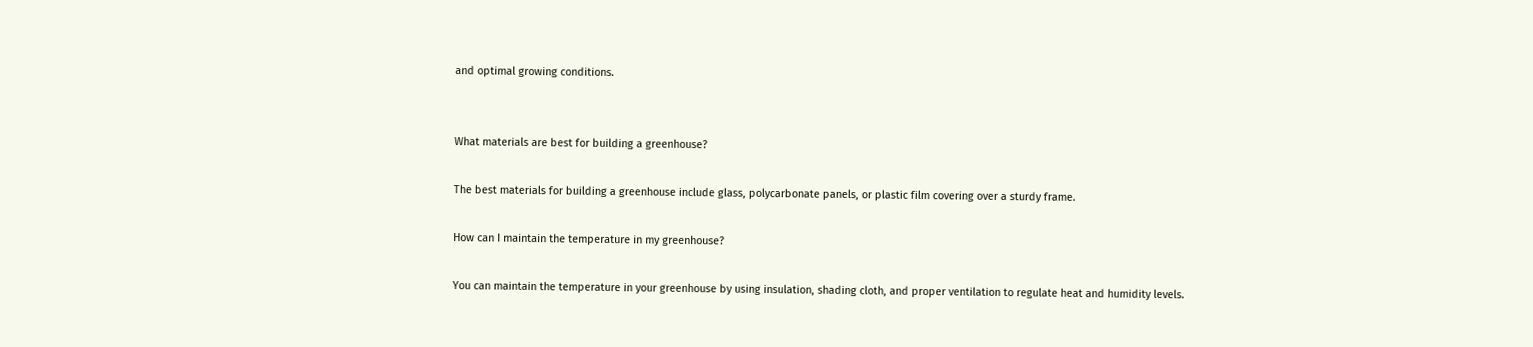and optimal growing conditions.


What materials are best for building a greenhouse?

The best materials for building a greenhouse include glass, polycarbonate panels, or plastic film covering over a sturdy frame.

How can I maintain the temperature in my greenhouse?

You can maintain the temperature in your greenhouse by using insulation, shading cloth, and proper ventilation to regulate heat and humidity levels.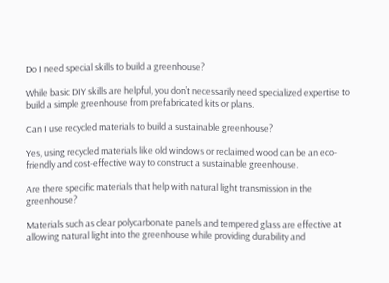Do I need special skills to build a greenhouse?

While basic DIY skills are helpful, you don’t necessarily need specialized expertise to build a simple greenhouse from prefabricated kits or plans.

Can I use recycled materials to build a sustainable greenhouse?

Yes, using recycled materials like old windows or reclaimed wood can be an eco-friendly and cost-effective way to construct a sustainable greenhouse.

Are there specific materials that help with natural light transmission in the greenhouse?

Materials such as clear polycarbonate panels and tempered glass are effective at allowing natural light into the greenhouse while providing durability and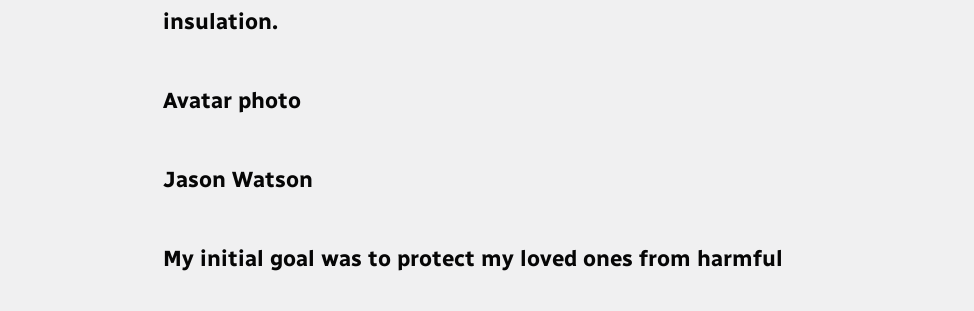insulation.

Avatar photo

Jason Watson

My initial goal was to protect my loved ones from harmful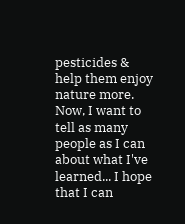pesticides & help them enjoy nature more. Now, I want to tell as many people as I can about what I've learned... I hope that I can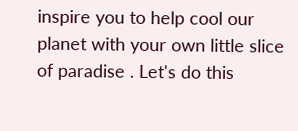inspire you to help cool our planet with your own little slice of paradise . Let's do this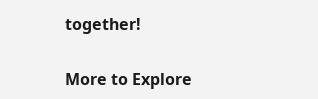together!

More to Explore